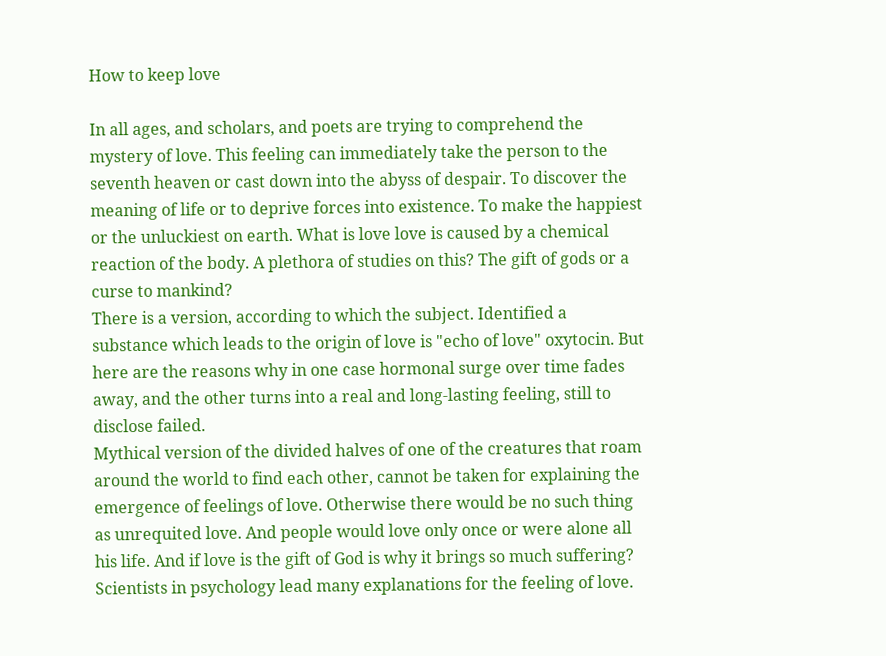How to keep love

In all ages, and scholars, and poets are trying to comprehend the mystery of love. This feeling can immediately take the person to the seventh heaven or cast down into the abyss of despair. To discover the meaning of life or to deprive forces into existence. To make the happiest or the unluckiest on earth. What is love love is caused by a chemical reaction of the body. A plethora of studies on this? The gift of gods or a curse to mankind?
There is a version, according to which the subject. Identified a substance which leads to the origin of love is "echo of love" oxytocin. But here are the reasons why in one case hormonal surge over time fades away, and the other turns into a real and long-lasting feeling, still to disclose failed.
Mythical version of the divided halves of one of the creatures that roam around the world to find each other, cannot be taken for explaining the emergence of feelings of love. Otherwise there would be no such thing as unrequited love. And people would love only once or were alone all his life. And if love is the gift of God is why it brings so much suffering?
Scientists in psychology lead many explanations for the feeling of love.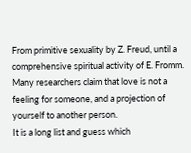From primitive sexuality by Z. Freud, until a comprehensive spiritual activity of E. Fromm. Many researchers claim that love is not a feeling for someone, and a projection of yourself to another person.
It is a long list and guess which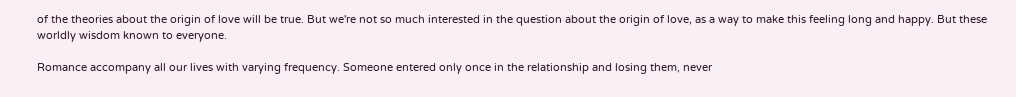of the theories about the origin of love will be true. But we're not so much interested in the question about the origin of love, as a way to make this feeling long and happy. But these worldly wisdom known to everyone.

Romance accompany all our lives with varying frequency. Someone entered only once in the relationship and losing them, never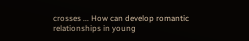crosses ... How can develop romantic relationships in young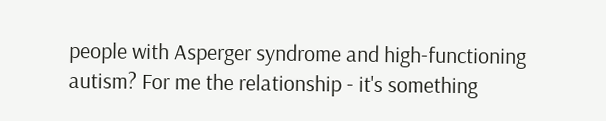people with Asperger syndrome and high-functioning autism? For me the relationship - it's something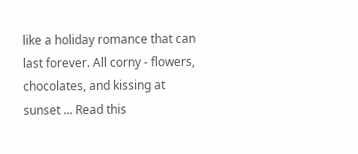like a holiday romance that can last forever. All corny - flowers, chocolates, and kissing at sunset ... Read this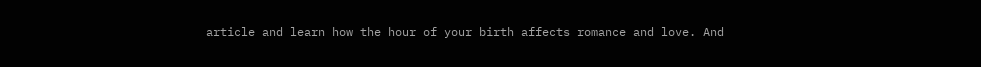article and learn how the hour of your birth affects romance and love. And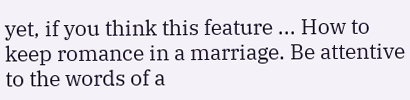yet, if you think this feature ... How to keep romance in a marriage. Be attentive to the words of a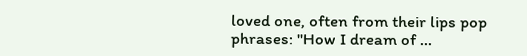loved one, often from their lips pop phrases: "How I dream of ...